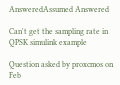AnsweredAssumed Answered

Can't get the sampling rate in QPSK simulink example

Question asked by proxcmos on Feb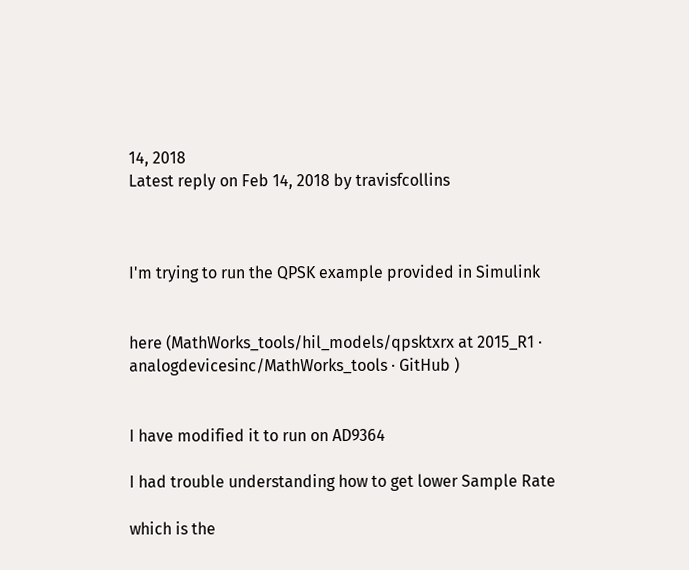14, 2018
Latest reply on Feb 14, 2018 by travisfcollins



I'm trying to run the QPSK example provided in Simulink


here (MathWorks_tools/hil_models/qpsktxrx at 2015_R1 · analogdevicesinc/MathWorks_tools · GitHub )


I have modified it to run on AD9364

I had trouble understanding how to get lower Sample Rate

which is the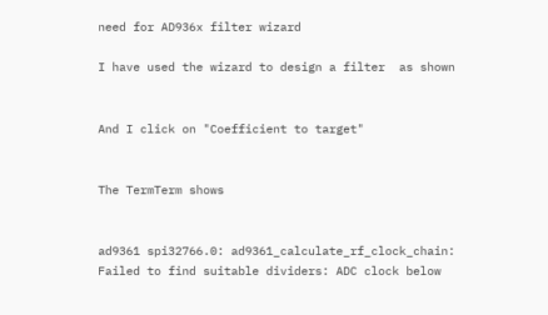need for AD936x filter wizard

I have used the wizard to design a filter  as shown


And I click on "Coefficient to target"


The TermTerm shows


ad9361 spi32766.0: ad9361_calculate_rf_clock_chain: Failed to find suitable dividers: ADC clock below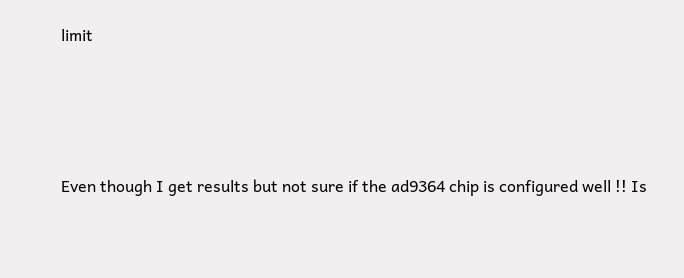limit




Even though I get results but not sure if the ad9364 chip is configured well !! Is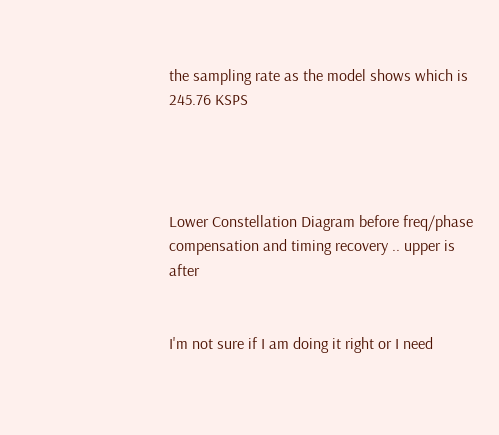the sampling rate as the model shows which is 245.76 KSPS




Lower Constellation Diagram before freq/phase compensation and timing recovery .. upper is after


I'm not sure if I am doing it right or I need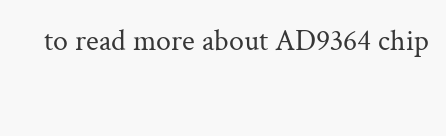to read more about AD9364 chip